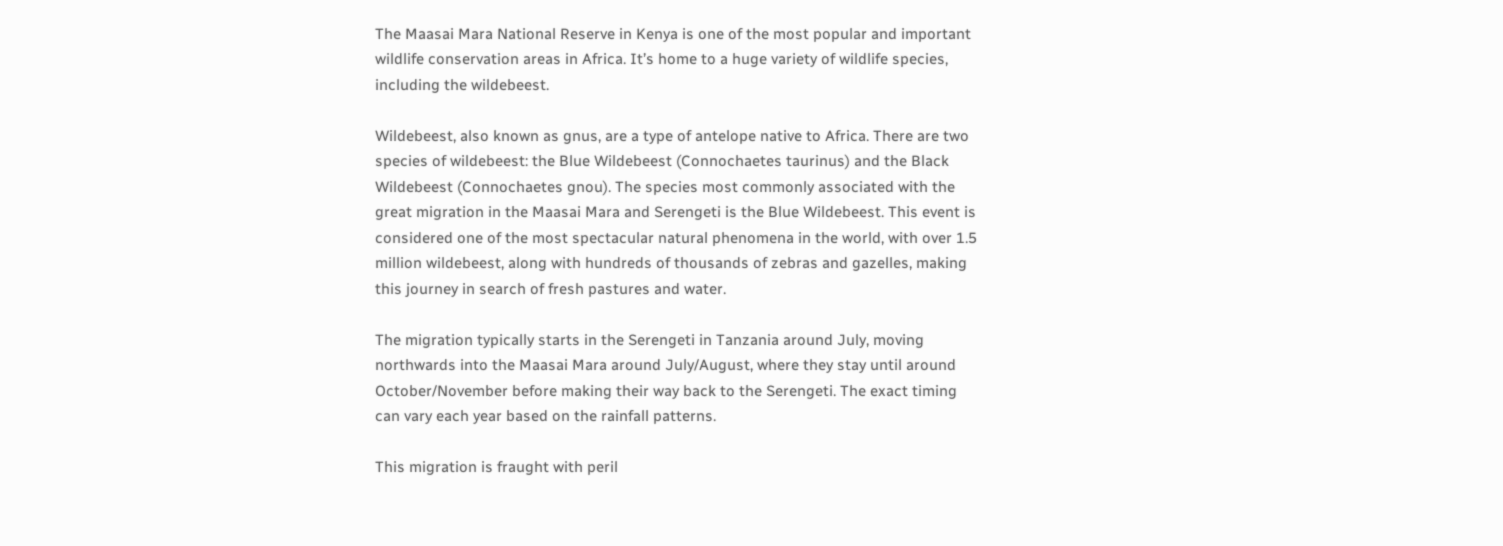The Maasai Mara National Reserve in Kenya is one of the most popular and important wildlife conservation areas in Africa. It’s home to a huge variety of wildlife species, including the wildebeest.

Wildebeest, also known as gnus, are a type of antelope native to Africa. There are two species of wildebeest: the Blue Wildebeest (Connochaetes taurinus) and the Black Wildebeest (Connochaetes gnou). The species most commonly associated with the great migration in the Maasai Mara and Serengeti is the Blue Wildebeest. This event is considered one of the most spectacular natural phenomena in the world, with over 1.5 million wildebeest, along with hundreds of thousands of zebras and gazelles, making this journey in search of fresh pastures and water.

The migration typically starts in the Serengeti in Tanzania around July, moving northwards into the Maasai Mara around July/August, where they stay until around October/November before making their way back to the Serengeti. The exact timing can vary each year based on the rainfall patterns.

This migration is fraught with peril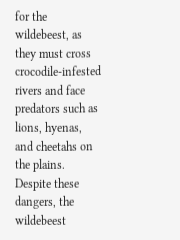for the wildebeest, as they must cross crocodile-infested rivers and face predators such as lions, hyenas, and cheetahs on the plains. Despite these dangers, the wildebeest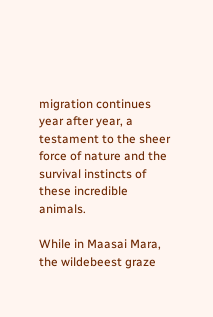migration continues year after year, a testament to the sheer force of nature and the survival instincts of these incredible animals.

While in Maasai Mara, the wildebeest graze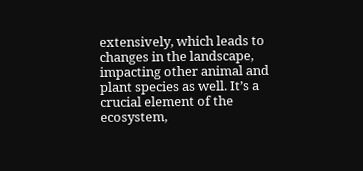extensively, which leads to changes in the landscape, impacting other animal and plant species as well. It’s a crucial element of the ecosystem,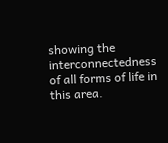showing the interconnectedness of all forms of life in this area.